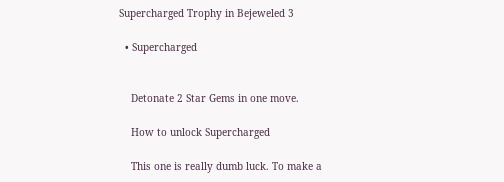Supercharged Trophy in Bejeweled 3

  • Supercharged


    Detonate 2 Star Gems in one move.

    How to unlock Supercharged

    This one is really dumb luck. To make a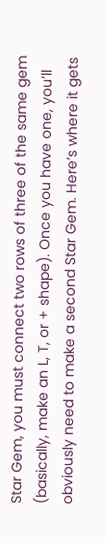Star Gem, you must connect two rows of three of the same gem (basically, make an L, T, or + shape). Once you have one, you’ll obviously need to make a second Star Gem. Here’s where it gets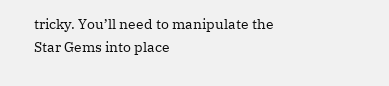tricky. You’ll need to manipulate the Star Gems into place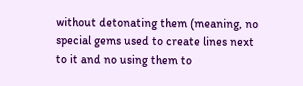without detonating them (meaning, no special gems used to create lines next to it and no using them to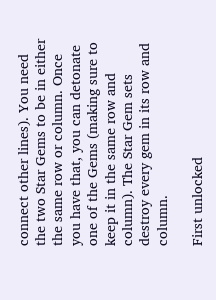connect other lines). You need the two Star Gems to be in either the same row or column. Once you have that, you can detonate one of the Gems (making sure to keep it in the same row and column). The Star Gem sets destroy every gem in its row and column.

First unlocked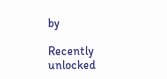by

Recently unlocked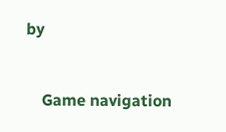by


    Game navigation